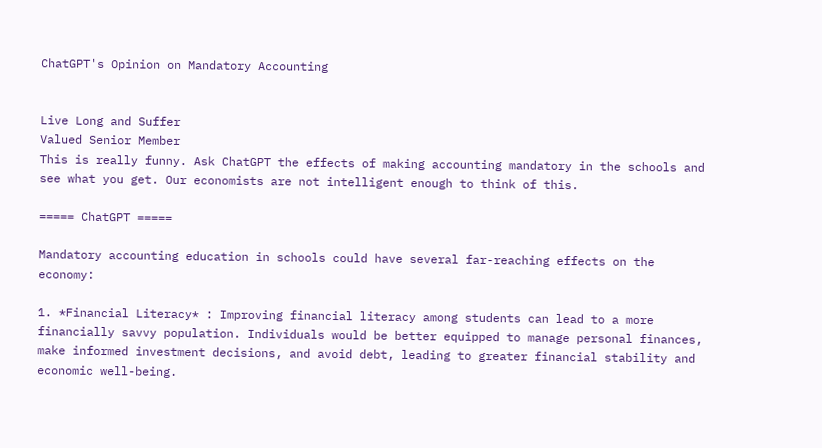ChatGPT's Opinion on Mandatory Accounting


Live Long and Suffer
Valued Senior Member
This is really funny. Ask ChatGPT the effects of making accounting mandatory in the schools and see what you get. Our economists are not intelligent enough to think of this.

===== ChatGPT =====

Mandatory accounting education in schools could have several far-reaching effects on the economy:

1. *Financial Literacy* : Improving financial literacy among students can lead to a more financially savvy population. Individuals would be better equipped to manage personal finances, make informed investment decisions, and avoid debt, leading to greater financial stability and economic well-being.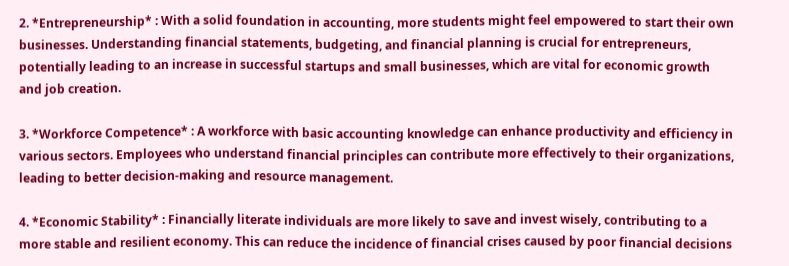2. *Entrepreneurship* : With a solid foundation in accounting, more students might feel empowered to start their own businesses. Understanding financial statements, budgeting, and financial planning is crucial for entrepreneurs, potentially leading to an increase in successful startups and small businesses, which are vital for economic growth and job creation.

3. *Workforce Competence* : A workforce with basic accounting knowledge can enhance productivity and efficiency in various sectors. Employees who understand financial principles can contribute more effectively to their organizations, leading to better decision-making and resource management.

4. *Economic Stability* : Financially literate individuals are more likely to save and invest wisely, contributing to a more stable and resilient economy. This can reduce the incidence of financial crises caused by poor financial decisions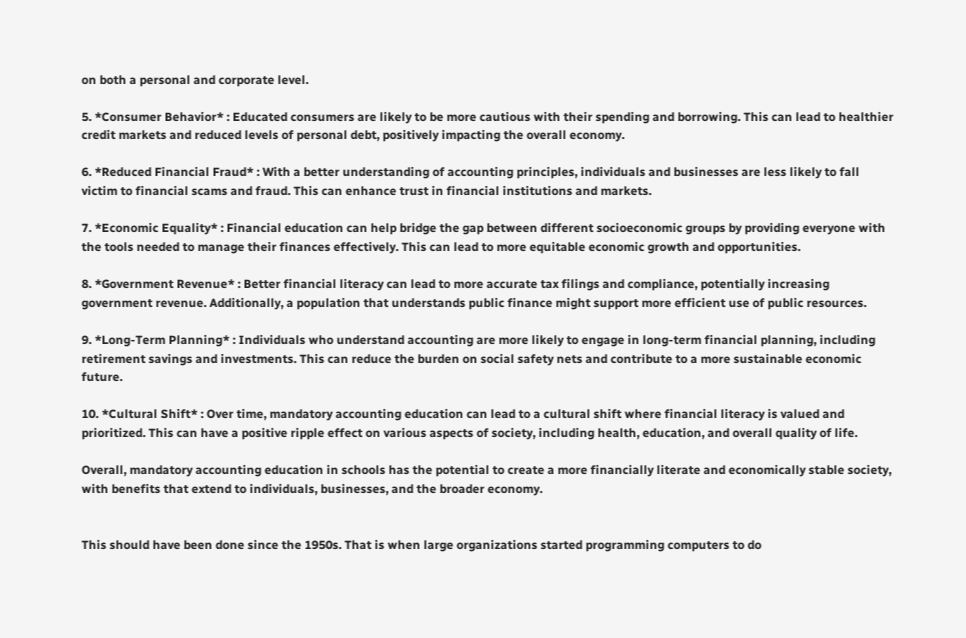on both a personal and corporate level.

5. *Consumer Behavior* : Educated consumers are likely to be more cautious with their spending and borrowing. This can lead to healthier credit markets and reduced levels of personal debt, positively impacting the overall economy.

6. *Reduced Financial Fraud* : With a better understanding of accounting principles, individuals and businesses are less likely to fall victim to financial scams and fraud. This can enhance trust in financial institutions and markets.

7. *Economic Equality* : Financial education can help bridge the gap between different socioeconomic groups by providing everyone with the tools needed to manage their finances effectively. This can lead to more equitable economic growth and opportunities.

8. *Government Revenue* : Better financial literacy can lead to more accurate tax filings and compliance, potentially increasing government revenue. Additionally, a population that understands public finance might support more efficient use of public resources.

9. *Long-Term Planning* : Individuals who understand accounting are more likely to engage in long-term financial planning, including retirement savings and investments. This can reduce the burden on social safety nets and contribute to a more sustainable economic future.

10. *Cultural Shift* : Over time, mandatory accounting education can lead to a cultural shift where financial literacy is valued and prioritized. This can have a positive ripple effect on various aspects of society, including health, education, and overall quality of life.

Overall, mandatory accounting education in schools has the potential to create a more financially literate and economically stable society, with benefits that extend to individuals, businesses, and the broader economy.


This should have been done since the 1950s. That is when large organizations started programming computers to do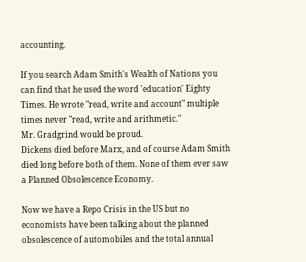accounting.

If you search Adam Smith's Wealth of Nations you can find that he used the word 'education' Eighty Times. He wrote "read, write and account" multiple times never "read, write and arithmetic."
Mr. Gradgrind would be proud.
Dickens died before Marx, and of course Adam Smith died long before both of them. None of them ever saw a Planned Obsolescence Economy.

Now we have a Repo Crisis in the US but no economists have been talking about the planned obsolescence of automobiles and the total annual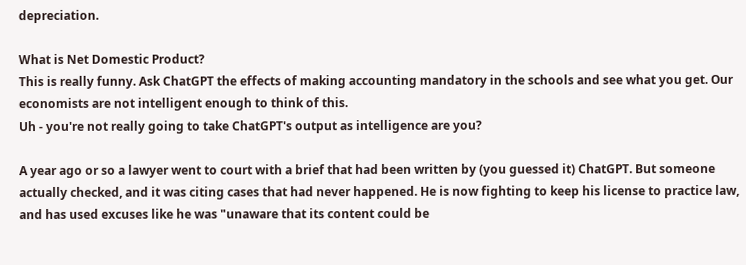depreciation.

What is Net Domestic Product?
This is really funny. Ask ChatGPT the effects of making accounting mandatory in the schools and see what you get. Our economists are not intelligent enough to think of this.
Uh - you're not really going to take ChatGPT's output as intelligence are you?

A year ago or so a lawyer went to court with a brief that had been written by (you guessed it) ChatGPT. But someone actually checked, and it was citing cases that had never happened. He is now fighting to keep his license to practice law, and has used excuses like he was "unaware that its content could be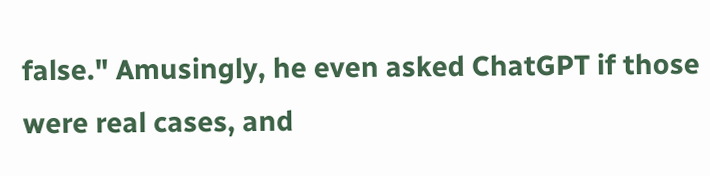false." Amusingly, he even asked ChatGPT if those were real cases, and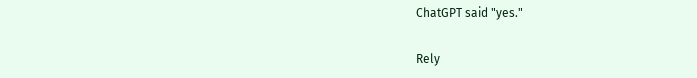ChatGPT said "yes."

Rely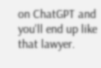on ChatGPT and you'll end up like that lawyer.